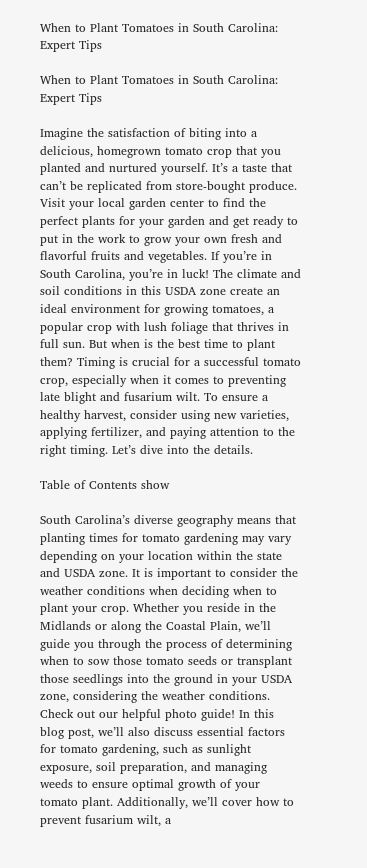When to Plant Tomatoes in South Carolina: Expert Tips

When to Plant Tomatoes in South Carolina: Expert Tips

Imagine the satisfaction of biting into a delicious, homegrown tomato crop that you planted and nurtured yourself. It’s a taste that can’t be replicated from store-bought produce. Visit your local garden center to find the perfect plants for your garden and get ready to put in the work to grow your own fresh and flavorful fruits and vegetables. If you’re in South Carolina, you’re in luck! The climate and soil conditions in this USDA zone create an ideal environment for growing tomatoes, a popular crop with lush foliage that thrives in full sun. But when is the best time to plant them? Timing is crucial for a successful tomato crop, especially when it comes to preventing late blight and fusarium wilt. To ensure a healthy harvest, consider using new varieties, applying fertilizer, and paying attention to the right timing. Let’s dive into the details.

Table of Contents show

South Carolina’s diverse geography means that planting times for tomato gardening may vary depending on your location within the state and USDA zone. It is important to consider the weather conditions when deciding when to plant your crop. Whether you reside in the Midlands or along the Coastal Plain, we’ll guide you through the process of determining when to sow those tomato seeds or transplant those seedlings into the ground in your USDA zone, considering the weather conditions. Check out our helpful photo guide! In this blog post, we’ll also discuss essential factors for tomato gardening, such as sunlight exposure, soil preparation, and managing weeds to ensure optimal growth of your tomato plant. Additionally, we’ll cover how to prevent fusarium wilt, a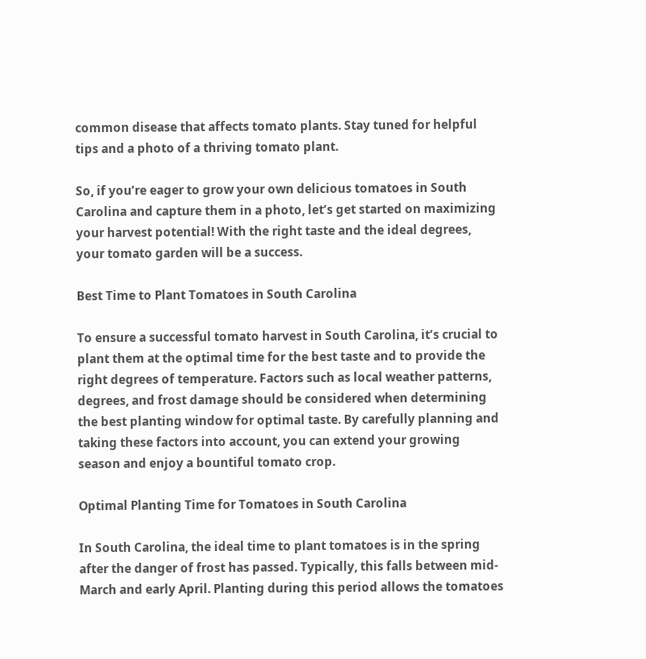common disease that affects tomato plants. Stay tuned for helpful tips and a photo of a thriving tomato plant.

So, if you’re eager to grow your own delicious tomatoes in South Carolina and capture them in a photo, let’s get started on maximizing your harvest potential! With the right taste and the ideal degrees, your tomato garden will be a success.

Best Time to Plant Tomatoes in South Carolina

To ensure a successful tomato harvest in South Carolina, it’s crucial to plant them at the optimal time for the best taste and to provide the right degrees of temperature. Factors such as local weather patterns, degrees, and frost damage should be considered when determining the best planting window for optimal taste. By carefully planning and taking these factors into account, you can extend your growing season and enjoy a bountiful tomato crop.

Optimal Planting Time for Tomatoes in South Carolina

In South Carolina, the ideal time to plant tomatoes is in the spring after the danger of frost has passed. Typically, this falls between mid-March and early April. Planting during this period allows the tomatoes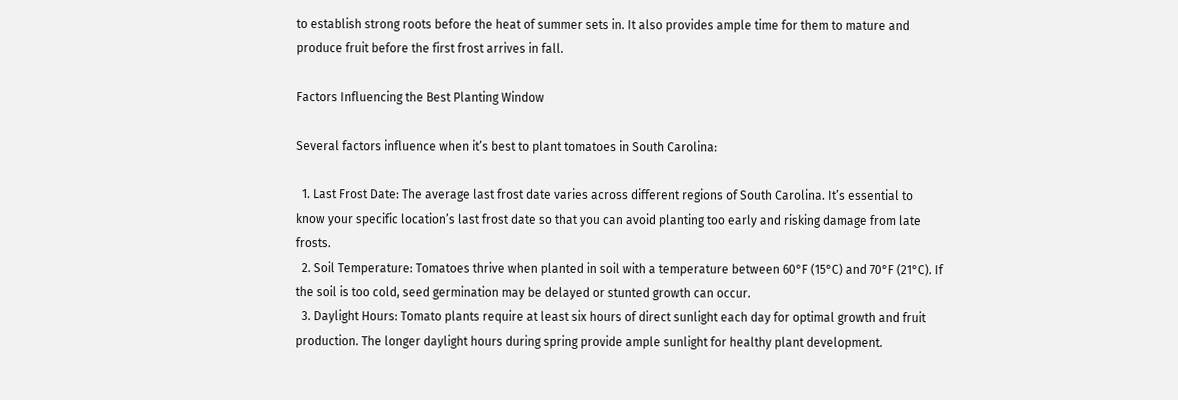to establish strong roots before the heat of summer sets in. It also provides ample time for them to mature and produce fruit before the first frost arrives in fall.

Factors Influencing the Best Planting Window

Several factors influence when it’s best to plant tomatoes in South Carolina:

  1. Last Frost Date: The average last frost date varies across different regions of South Carolina. It’s essential to know your specific location’s last frost date so that you can avoid planting too early and risking damage from late frosts.
  2. Soil Temperature: Tomatoes thrive when planted in soil with a temperature between 60°F (15°C) and 70°F (21°C). If the soil is too cold, seed germination may be delayed or stunted growth can occur.
  3. Daylight Hours: Tomato plants require at least six hours of direct sunlight each day for optimal growth and fruit production. The longer daylight hours during spring provide ample sunlight for healthy plant development.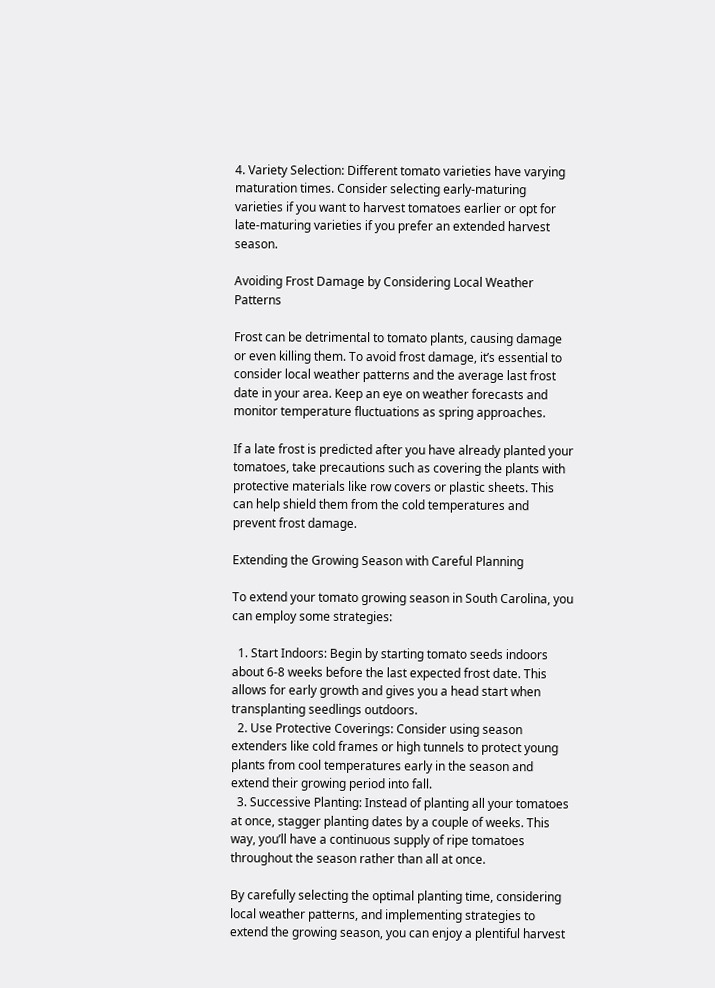4. Variety Selection: Different tomato varieties have varying maturation times. Consider selecting early-maturing varieties if you want to harvest tomatoes earlier or opt for late-maturing varieties if you prefer an extended harvest season.

Avoiding Frost Damage by Considering Local Weather Patterns

Frost can be detrimental to tomato plants, causing damage or even killing them. To avoid frost damage, it’s essential to consider local weather patterns and the average last frost date in your area. Keep an eye on weather forecasts and monitor temperature fluctuations as spring approaches.

If a late frost is predicted after you have already planted your tomatoes, take precautions such as covering the plants with protective materials like row covers or plastic sheets. This can help shield them from the cold temperatures and prevent frost damage.

Extending the Growing Season with Careful Planning

To extend your tomato growing season in South Carolina, you can employ some strategies:

  1. Start Indoors: Begin by starting tomato seeds indoors about 6-8 weeks before the last expected frost date. This allows for early growth and gives you a head start when transplanting seedlings outdoors.
  2. Use Protective Coverings: Consider using season extenders like cold frames or high tunnels to protect young plants from cool temperatures early in the season and extend their growing period into fall.
  3. Successive Planting: Instead of planting all your tomatoes at once, stagger planting dates by a couple of weeks. This way, you’ll have a continuous supply of ripe tomatoes throughout the season rather than all at once.

By carefully selecting the optimal planting time, considering local weather patterns, and implementing strategies to extend the growing season, you can enjoy a plentiful harvest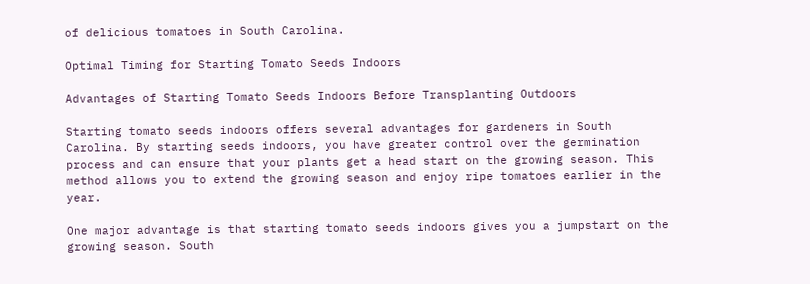of delicious tomatoes in South Carolina.

Optimal Timing for Starting Tomato Seeds Indoors

Advantages of Starting Tomato Seeds Indoors Before Transplanting Outdoors

Starting tomato seeds indoors offers several advantages for gardeners in South Carolina. By starting seeds indoors, you have greater control over the germination process and can ensure that your plants get a head start on the growing season. This method allows you to extend the growing season and enjoy ripe tomatoes earlier in the year.

One major advantage is that starting tomato seeds indoors gives you a jumpstart on the growing season. South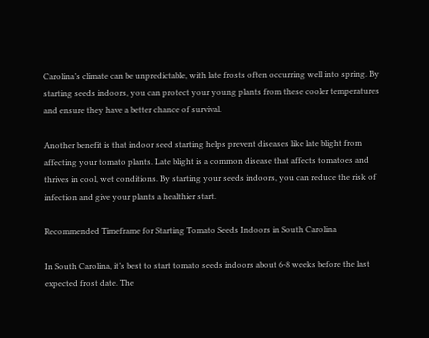Carolina’s climate can be unpredictable, with late frosts often occurring well into spring. By starting seeds indoors, you can protect your young plants from these cooler temperatures and ensure they have a better chance of survival.

Another benefit is that indoor seed starting helps prevent diseases like late blight from affecting your tomato plants. Late blight is a common disease that affects tomatoes and thrives in cool, wet conditions. By starting your seeds indoors, you can reduce the risk of infection and give your plants a healthier start.

Recommended Timeframe for Starting Tomato Seeds Indoors in South Carolina

In South Carolina, it’s best to start tomato seeds indoors about 6-8 weeks before the last expected frost date. The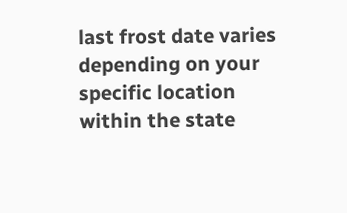last frost date varies depending on your specific location within the state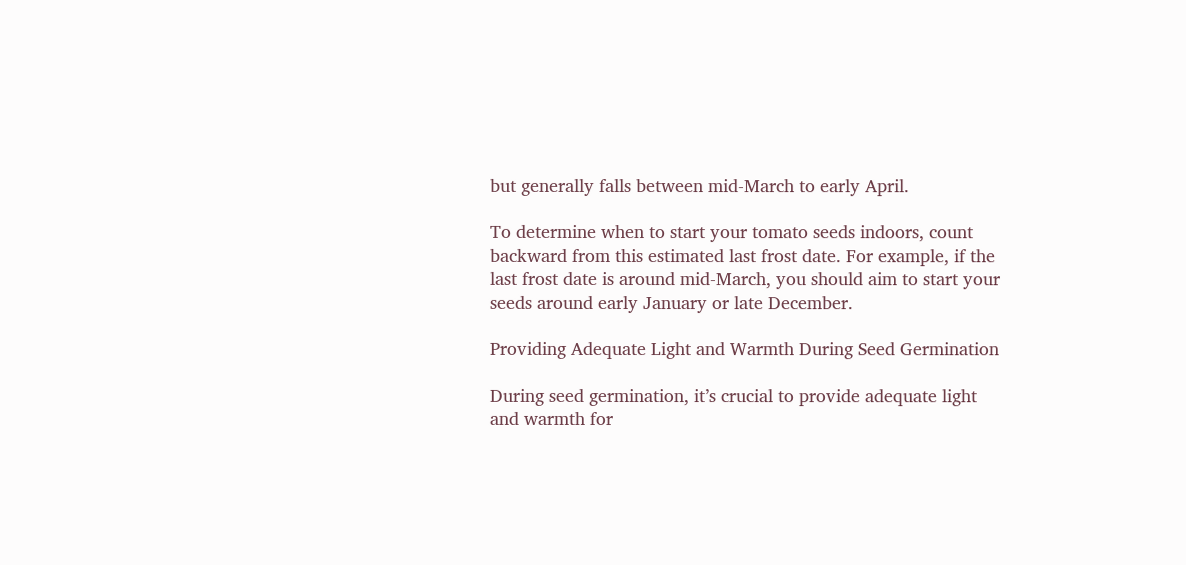but generally falls between mid-March to early April.

To determine when to start your tomato seeds indoors, count backward from this estimated last frost date. For example, if the last frost date is around mid-March, you should aim to start your seeds around early January or late December.

Providing Adequate Light and Warmth During Seed Germination

During seed germination, it’s crucial to provide adequate light and warmth for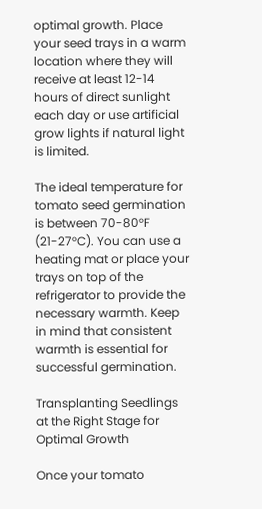optimal growth. Place your seed trays in a warm location where they will receive at least 12-14 hours of direct sunlight each day or use artificial grow lights if natural light is limited.

The ideal temperature for tomato seed germination is between 70-80°F (21-27°C). You can use a heating mat or place your trays on top of the refrigerator to provide the necessary warmth. Keep in mind that consistent warmth is essential for successful germination.

Transplanting Seedlings at the Right Stage for Optimal Growth

Once your tomato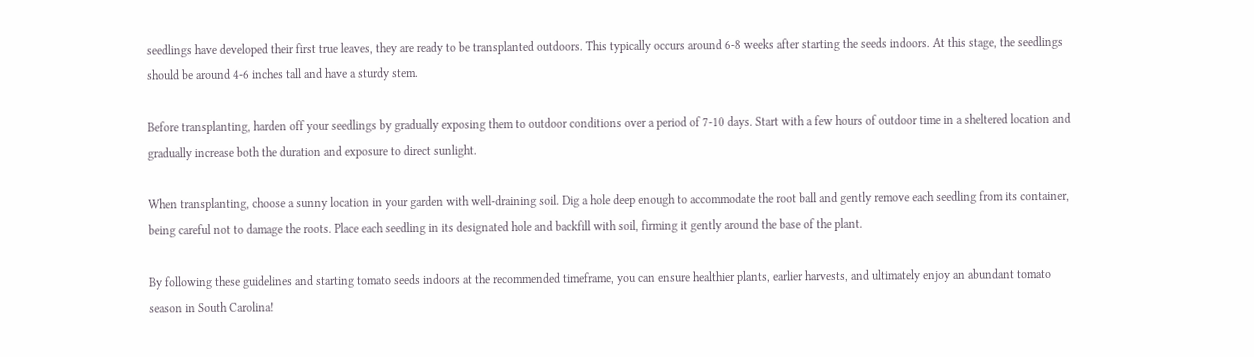seedlings have developed their first true leaves, they are ready to be transplanted outdoors. This typically occurs around 6-8 weeks after starting the seeds indoors. At this stage, the seedlings should be around 4-6 inches tall and have a sturdy stem.

Before transplanting, harden off your seedlings by gradually exposing them to outdoor conditions over a period of 7-10 days. Start with a few hours of outdoor time in a sheltered location and gradually increase both the duration and exposure to direct sunlight.

When transplanting, choose a sunny location in your garden with well-draining soil. Dig a hole deep enough to accommodate the root ball and gently remove each seedling from its container, being careful not to damage the roots. Place each seedling in its designated hole and backfill with soil, firming it gently around the base of the plant.

By following these guidelines and starting tomato seeds indoors at the recommended timeframe, you can ensure healthier plants, earlier harvests, and ultimately enjoy an abundant tomato season in South Carolina!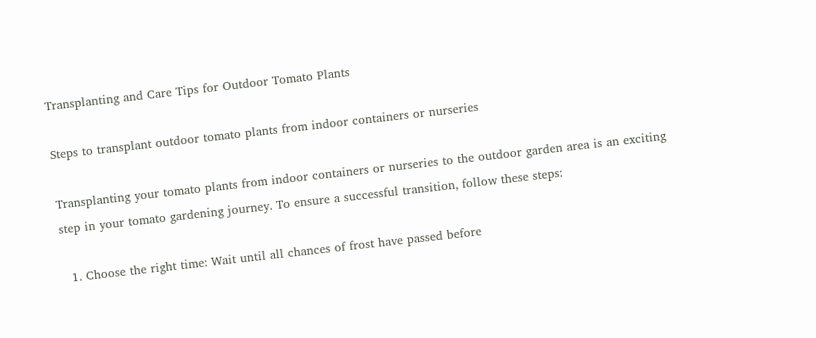Transplanting and Care Tips for Outdoor Tomato Plants

Steps to transplant outdoor tomato plants from indoor containers or nurseries

Transplanting your tomato plants from indoor containers or nurseries to the outdoor garden area is an exciting step in your tomato gardening journey. To ensure a successful transition, follow these steps:

  1. Choose the right time: Wait until all chances of frost have passed before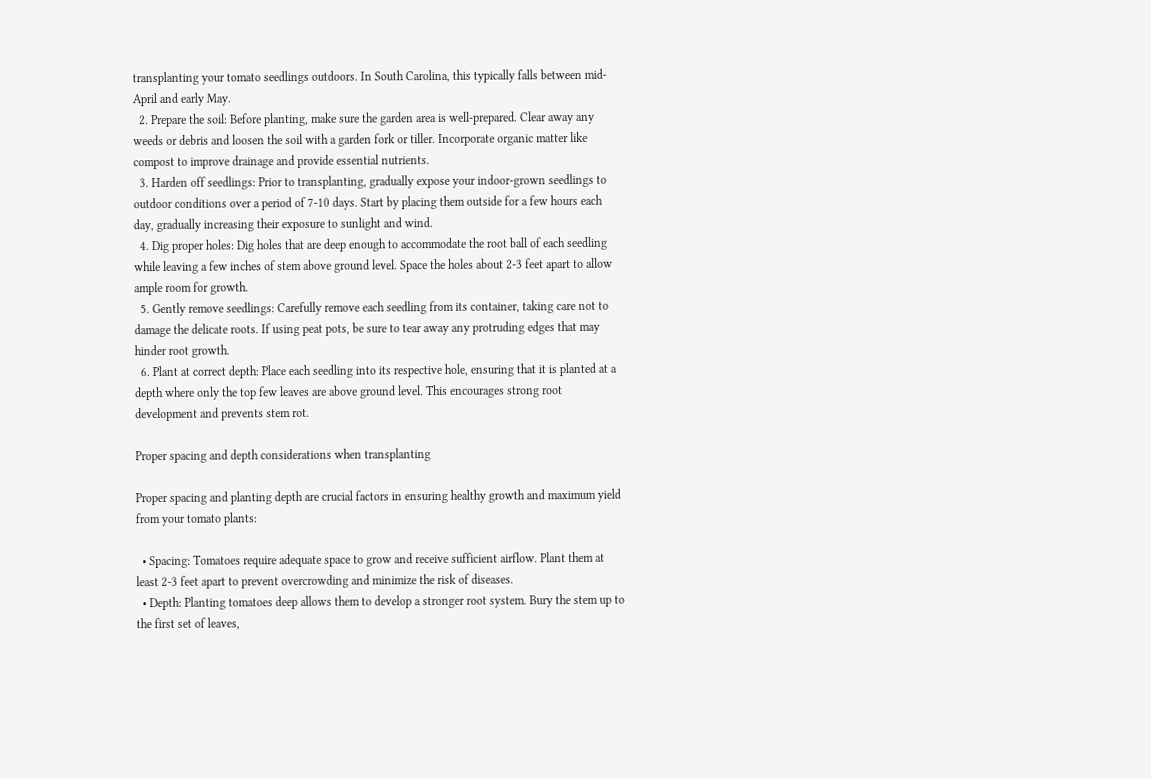transplanting your tomato seedlings outdoors. In South Carolina, this typically falls between mid-April and early May.
  2. Prepare the soil: Before planting, make sure the garden area is well-prepared. Clear away any weeds or debris and loosen the soil with a garden fork or tiller. Incorporate organic matter like compost to improve drainage and provide essential nutrients.
  3. Harden off seedlings: Prior to transplanting, gradually expose your indoor-grown seedlings to outdoor conditions over a period of 7-10 days. Start by placing them outside for a few hours each day, gradually increasing their exposure to sunlight and wind.
  4. Dig proper holes: Dig holes that are deep enough to accommodate the root ball of each seedling while leaving a few inches of stem above ground level. Space the holes about 2-3 feet apart to allow ample room for growth.
  5. Gently remove seedlings: Carefully remove each seedling from its container, taking care not to damage the delicate roots. If using peat pots, be sure to tear away any protruding edges that may hinder root growth.
  6. Plant at correct depth: Place each seedling into its respective hole, ensuring that it is planted at a depth where only the top few leaves are above ground level. This encourages strong root development and prevents stem rot.

Proper spacing and depth considerations when transplanting

Proper spacing and planting depth are crucial factors in ensuring healthy growth and maximum yield from your tomato plants:

  • Spacing: Tomatoes require adequate space to grow and receive sufficient airflow. Plant them at least 2-3 feet apart to prevent overcrowding and minimize the risk of diseases.
  • Depth: Planting tomatoes deep allows them to develop a stronger root system. Bury the stem up to the first set of leaves,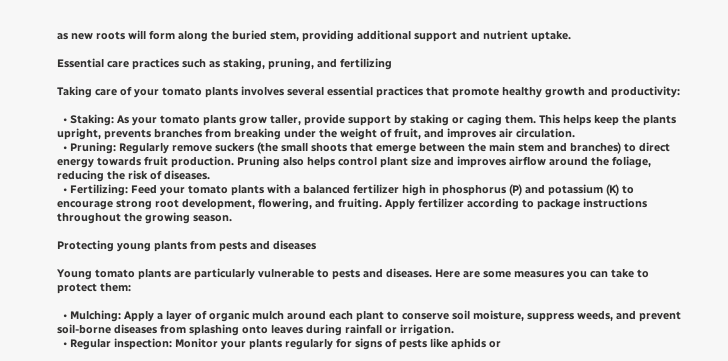as new roots will form along the buried stem, providing additional support and nutrient uptake.

Essential care practices such as staking, pruning, and fertilizing

Taking care of your tomato plants involves several essential practices that promote healthy growth and productivity:

  • Staking: As your tomato plants grow taller, provide support by staking or caging them. This helps keep the plants upright, prevents branches from breaking under the weight of fruit, and improves air circulation.
  • Pruning: Regularly remove suckers (the small shoots that emerge between the main stem and branches) to direct energy towards fruit production. Pruning also helps control plant size and improves airflow around the foliage, reducing the risk of diseases.
  • Fertilizing: Feed your tomato plants with a balanced fertilizer high in phosphorus (P) and potassium (K) to encourage strong root development, flowering, and fruiting. Apply fertilizer according to package instructions throughout the growing season.

Protecting young plants from pests and diseases

Young tomato plants are particularly vulnerable to pests and diseases. Here are some measures you can take to protect them:

  • Mulching: Apply a layer of organic mulch around each plant to conserve soil moisture, suppress weeds, and prevent soil-borne diseases from splashing onto leaves during rainfall or irrigation.
  • Regular inspection: Monitor your plants regularly for signs of pests like aphids or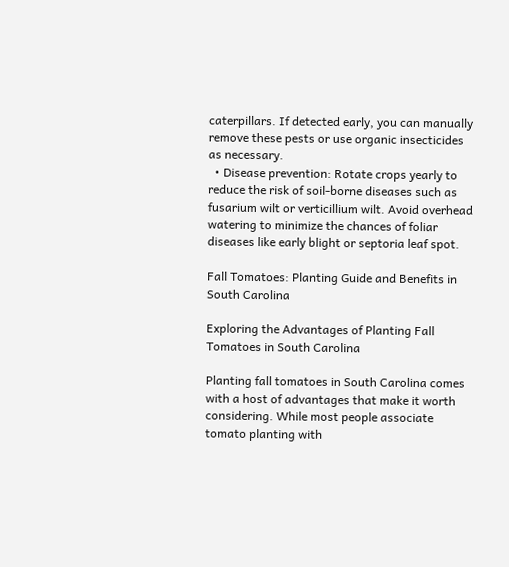caterpillars. If detected early, you can manually remove these pests or use organic insecticides as necessary.
  • Disease prevention: Rotate crops yearly to reduce the risk of soil-borne diseases such as fusarium wilt or verticillium wilt. Avoid overhead watering to minimize the chances of foliar diseases like early blight or septoria leaf spot.

Fall Tomatoes: Planting Guide and Benefits in South Carolina

Exploring the Advantages of Planting Fall Tomatoes in South Carolina

Planting fall tomatoes in South Carolina comes with a host of advantages that make it worth considering. While most people associate tomato planting with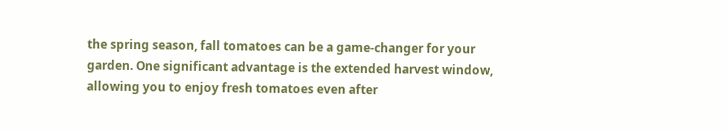the spring season, fall tomatoes can be a game-changer for your garden. One significant advantage is the extended harvest window, allowing you to enjoy fresh tomatoes even after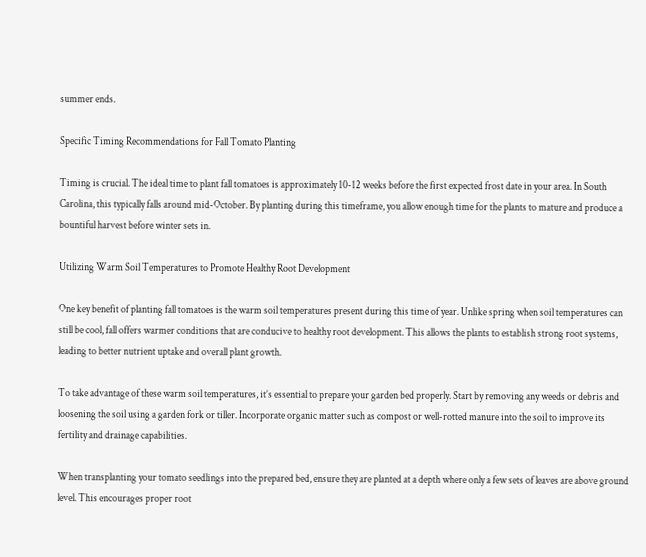summer ends.

Specific Timing Recommendations for Fall Tomato Planting

Timing is crucial. The ideal time to plant fall tomatoes is approximately 10-12 weeks before the first expected frost date in your area. In South Carolina, this typically falls around mid-October. By planting during this timeframe, you allow enough time for the plants to mature and produce a bountiful harvest before winter sets in.

Utilizing Warm Soil Temperatures to Promote Healthy Root Development

One key benefit of planting fall tomatoes is the warm soil temperatures present during this time of year. Unlike spring when soil temperatures can still be cool, fall offers warmer conditions that are conducive to healthy root development. This allows the plants to establish strong root systems, leading to better nutrient uptake and overall plant growth.

To take advantage of these warm soil temperatures, it’s essential to prepare your garden bed properly. Start by removing any weeds or debris and loosening the soil using a garden fork or tiller. Incorporate organic matter such as compost or well-rotted manure into the soil to improve its fertility and drainage capabilities.

When transplanting your tomato seedlings into the prepared bed, ensure they are planted at a depth where only a few sets of leaves are above ground level. This encourages proper root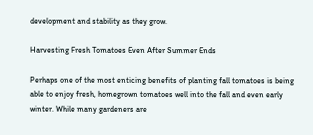development and stability as they grow.

Harvesting Fresh Tomatoes Even After Summer Ends

Perhaps one of the most enticing benefits of planting fall tomatoes is being able to enjoy fresh, homegrown tomatoes well into the fall and even early winter. While many gardeners are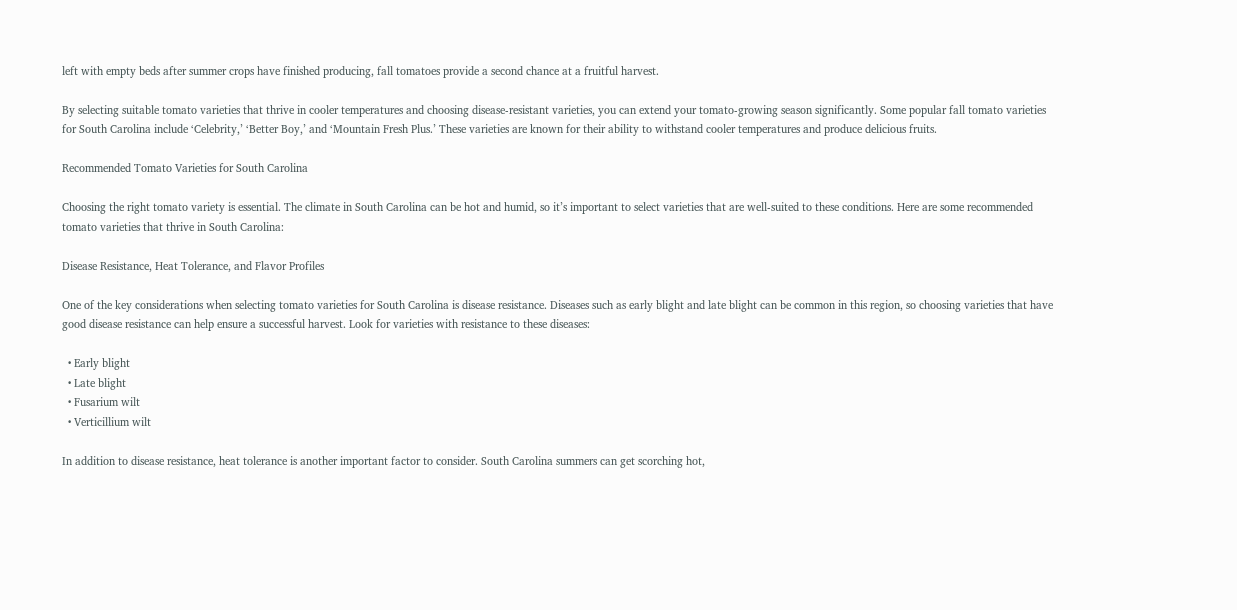left with empty beds after summer crops have finished producing, fall tomatoes provide a second chance at a fruitful harvest.

By selecting suitable tomato varieties that thrive in cooler temperatures and choosing disease-resistant varieties, you can extend your tomato-growing season significantly. Some popular fall tomato varieties for South Carolina include ‘Celebrity,’ ‘Better Boy,’ and ‘Mountain Fresh Plus.’ These varieties are known for their ability to withstand cooler temperatures and produce delicious fruits.

Recommended Tomato Varieties for South Carolina

Choosing the right tomato variety is essential. The climate in South Carolina can be hot and humid, so it’s important to select varieties that are well-suited to these conditions. Here are some recommended tomato varieties that thrive in South Carolina:

Disease Resistance, Heat Tolerance, and Flavor Profiles

One of the key considerations when selecting tomato varieties for South Carolina is disease resistance. Diseases such as early blight and late blight can be common in this region, so choosing varieties that have good disease resistance can help ensure a successful harvest. Look for varieties with resistance to these diseases:

  • Early blight
  • Late blight
  • Fusarium wilt
  • Verticillium wilt

In addition to disease resistance, heat tolerance is another important factor to consider. South Carolina summers can get scorching hot,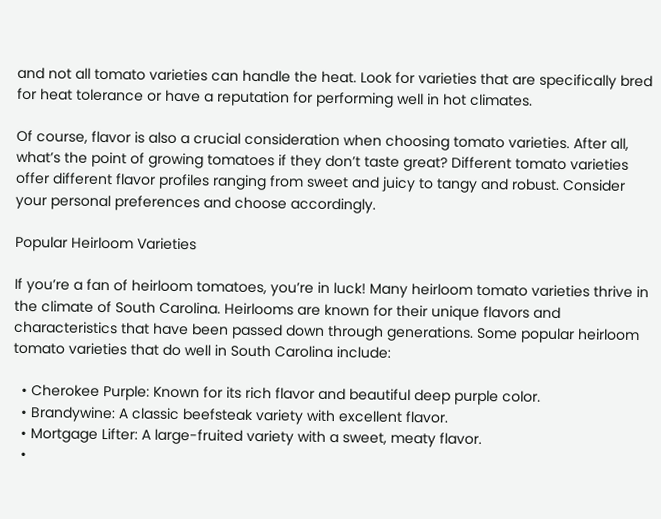and not all tomato varieties can handle the heat. Look for varieties that are specifically bred for heat tolerance or have a reputation for performing well in hot climates.

Of course, flavor is also a crucial consideration when choosing tomato varieties. After all, what’s the point of growing tomatoes if they don’t taste great? Different tomato varieties offer different flavor profiles ranging from sweet and juicy to tangy and robust. Consider your personal preferences and choose accordingly.

Popular Heirloom Varieties

If you’re a fan of heirloom tomatoes, you’re in luck! Many heirloom tomato varieties thrive in the climate of South Carolina. Heirlooms are known for their unique flavors and characteristics that have been passed down through generations. Some popular heirloom tomato varieties that do well in South Carolina include:

  • Cherokee Purple: Known for its rich flavor and beautiful deep purple color.
  • Brandywine: A classic beefsteak variety with excellent flavor.
  • Mortgage Lifter: A large-fruited variety with a sweet, meaty flavor.
  •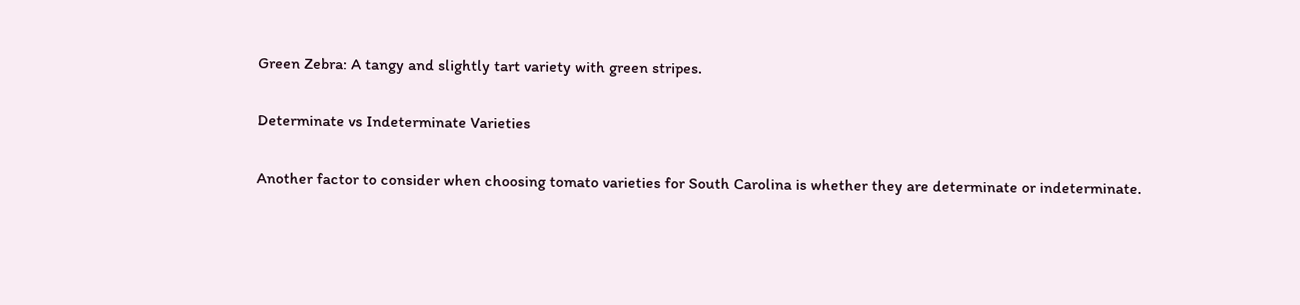Green Zebra: A tangy and slightly tart variety with green stripes.

Determinate vs Indeterminate Varieties

Another factor to consider when choosing tomato varieties for South Carolina is whether they are determinate or indeterminate.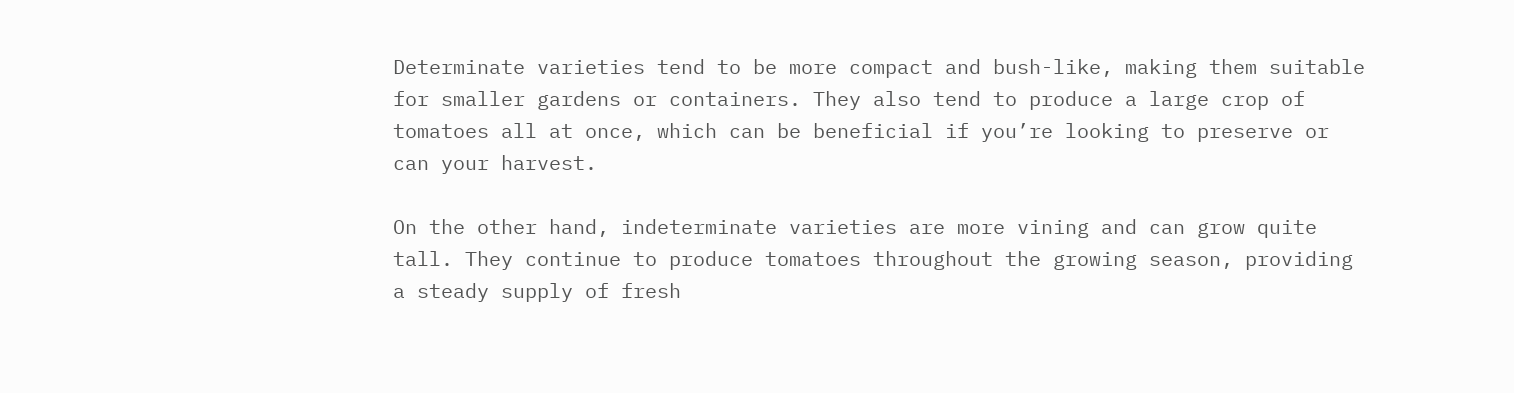Determinate varieties tend to be more compact and bush-like, making them suitable for smaller gardens or containers. They also tend to produce a large crop of tomatoes all at once, which can be beneficial if you’re looking to preserve or can your harvest.

On the other hand, indeterminate varieties are more vining and can grow quite tall. They continue to produce tomatoes throughout the growing season, providing a steady supply of fresh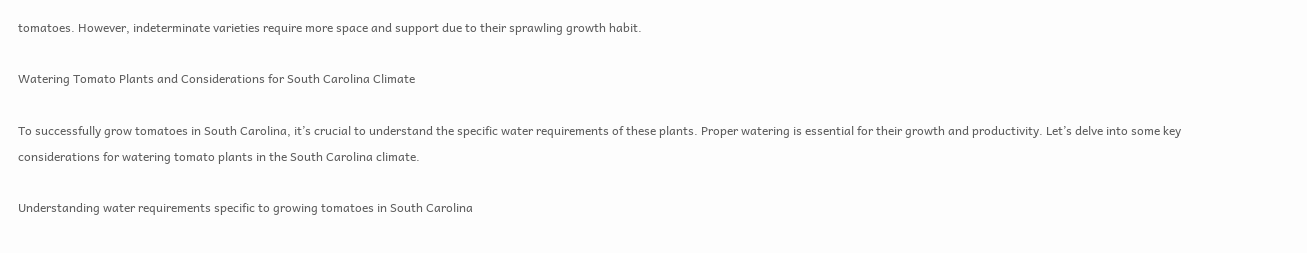tomatoes. However, indeterminate varieties require more space and support due to their sprawling growth habit.

Watering Tomato Plants and Considerations for South Carolina Climate

To successfully grow tomatoes in South Carolina, it’s crucial to understand the specific water requirements of these plants. Proper watering is essential for their growth and productivity. Let’s delve into some key considerations for watering tomato plants in the South Carolina climate.

Understanding water requirements specific to growing tomatoes in South Carolina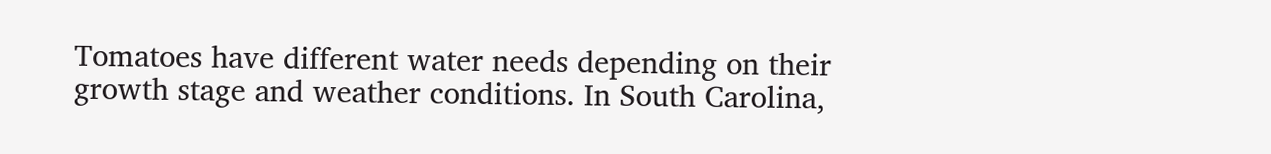Tomatoes have different water needs depending on their growth stage and weather conditions. In South Carolina,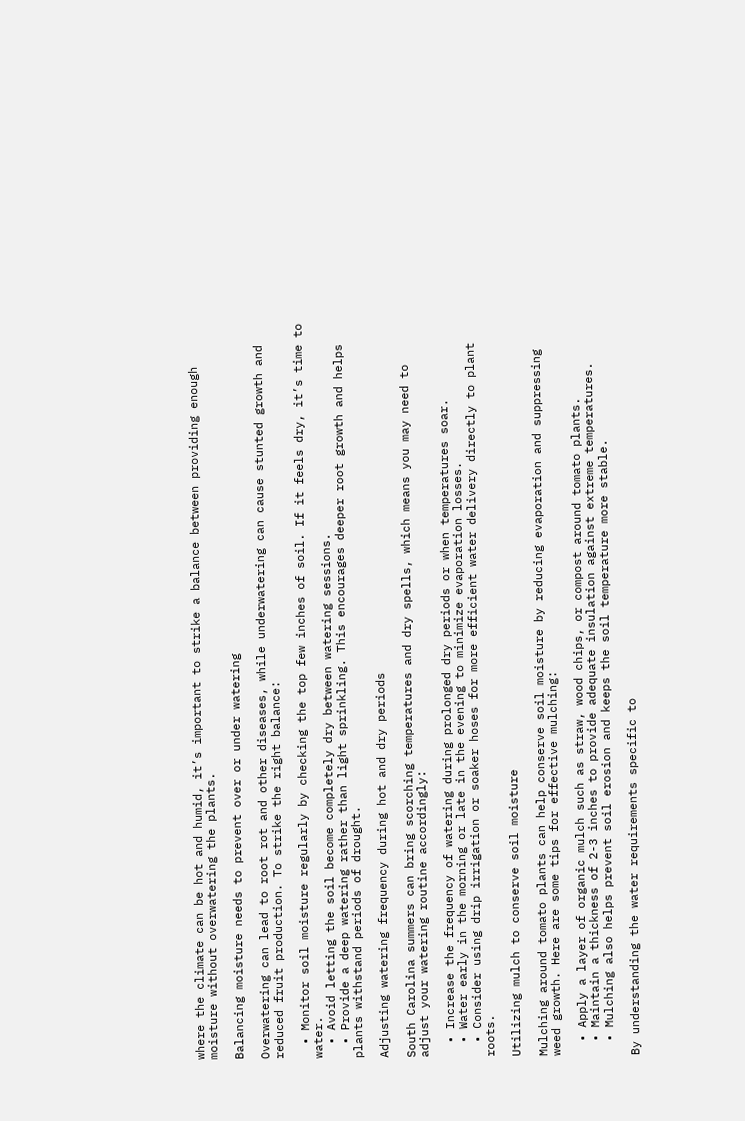where the climate can be hot and humid, it’s important to strike a balance between providing enough moisture without overwatering the plants.

Balancing moisture needs to prevent over or under watering

Overwatering can lead to root rot and other diseases, while underwatering can cause stunted growth and reduced fruit production. To strike the right balance:

  • Monitor soil moisture regularly by checking the top few inches of soil. If it feels dry, it’s time to water.
  • Avoid letting the soil become completely dry between watering sessions.
  • Provide a deep watering rather than light sprinkling. This encourages deeper root growth and helps plants withstand periods of drought.

Adjusting watering frequency during hot and dry periods

South Carolina summers can bring scorching temperatures and dry spells, which means you may need to adjust your watering routine accordingly:

  • Increase the frequency of watering during prolonged dry periods or when temperatures soar.
  • Water early in the morning or late in the evening to minimize evaporation losses.
  • Consider using drip irrigation or soaker hoses for more efficient water delivery directly to plant roots.

Utilizing mulch to conserve soil moisture

Mulching around tomato plants can help conserve soil moisture by reducing evaporation and suppressing weed growth. Here are some tips for effective mulching:

  • Apply a layer of organic mulch such as straw, wood chips, or compost around tomato plants.
  • Maintain a thickness of 2-3 inches to provide adequate insulation against extreme temperatures.
  • Mulching also helps prevent soil erosion and keeps the soil temperature more stable.

By understanding the water requirements specific to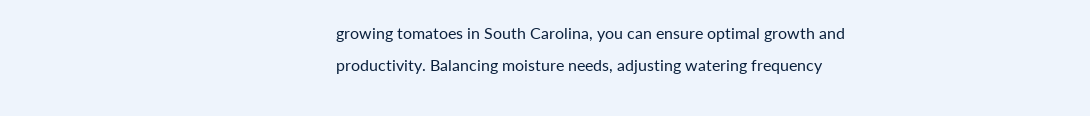growing tomatoes in South Carolina, you can ensure optimal growth and productivity. Balancing moisture needs, adjusting watering frequency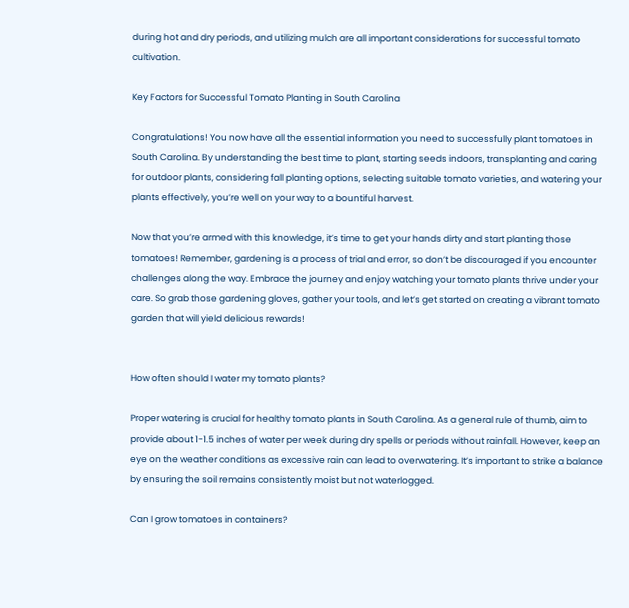during hot and dry periods, and utilizing mulch are all important considerations for successful tomato cultivation.

Key Factors for Successful Tomato Planting in South Carolina

Congratulations! You now have all the essential information you need to successfully plant tomatoes in South Carolina. By understanding the best time to plant, starting seeds indoors, transplanting and caring for outdoor plants, considering fall planting options, selecting suitable tomato varieties, and watering your plants effectively, you’re well on your way to a bountiful harvest.

Now that you’re armed with this knowledge, it’s time to get your hands dirty and start planting those tomatoes! Remember, gardening is a process of trial and error, so don’t be discouraged if you encounter challenges along the way. Embrace the journey and enjoy watching your tomato plants thrive under your care. So grab those gardening gloves, gather your tools, and let’s get started on creating a vibrant tomato garden that will yield delicious rewards!


How often should I water my tomato plants?

Proper watering is crucial for healthy tomato plants in South Carolina. As a general rule of thumb, aim to provide about 1-1.5 inches of water per week during dry spells or periods without rainfall. However, keep an eye on the weather conditions as excessive rain can lead to overwatering. It’s important to strike a balance by ensuring the soil remains consistently moist but not waterlogged.

Can I grow tomatoes in containers?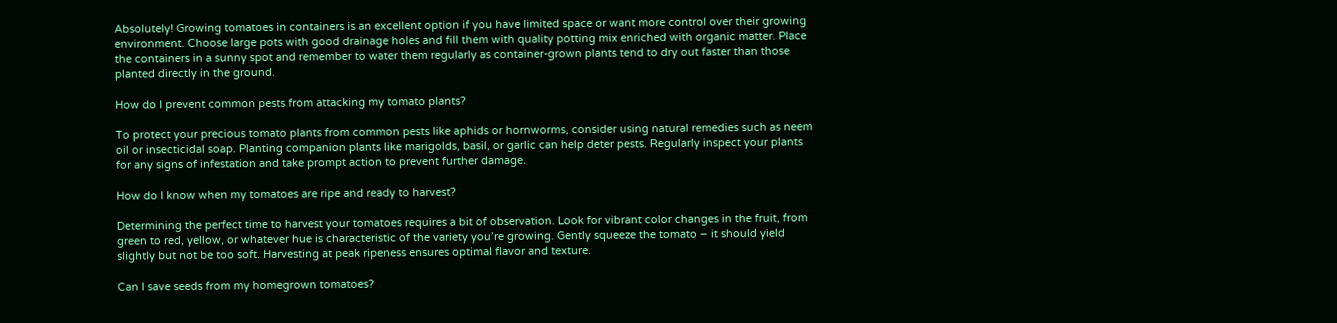Absolutely! Growing tomatoes in containers is an excellent option if you have limited space or want more control over their growing environment. Choose large pots with good drainage holes and fill them with quality potting mix enriched with organic matter. Place the containers in a sunny spot and remember to water them regularly as container-grown plants tend to dry out faster than those planted directly in the ground.

How do I prevent common pests from attacking my tomato plants?

To protect your precious tomato plants from common pests like aphids or hornworms, consider using natural remedies such as neem oil or insecticidal soap. Planting companion plants like marigolds, basil, or garlic can help deter pests. Regularly inspect your plants for any signs of infestation and take prompt action to prevent further damage.

How do I know when my tomatoes are ripe and ready to harvest?

Determining the perfect time to harvest your tomatoes requires a bit of observation. Look for vibrant color changes in the fruit, from green to red, yellow, or whatever hue is characteristic of the variety you’re growing. Gently squeeze the tomato – it should yield slightly but not be too soft. Harvesting at peak ripeness ensures optimal flavor and texture.

Can I save seeds from my homegrown tomatoes?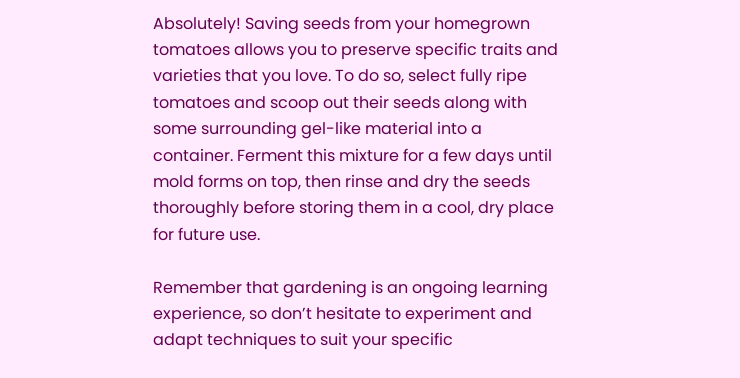Absolutely! Saving seeds from your homegrown tomatoes allows you to preserve specific traits and varieties that you love. To do so, select fully ripe tomatoes and scoop out their seeds along with some surrounding gel-like material into a container. Ferment this mixture for a few days until mold forms on top, then rinse and dry the seeds thoroughly before storing them in a cool, dry place for future use.

Remember that gardening is an ongoing learning experience, so don’t hesitate to experiment and adapt techniques to suit your specific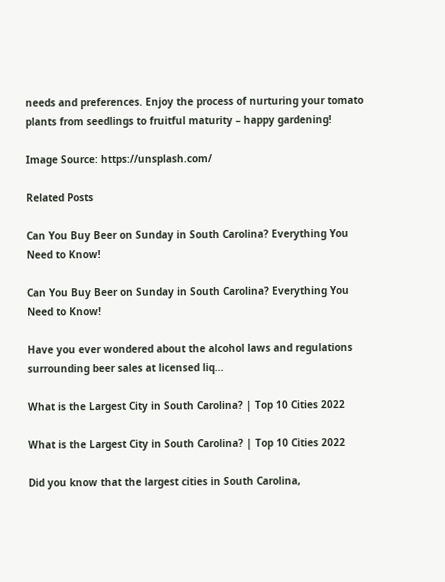needs and preferences. Enjoy the process of nurturing your tomato plants from seedlings to fruitful maturity – happy gardening!

Image Source: https://unsplash.com/

Related Posts

Can You Buy Beer on Sunday in South Carolina? Everything You Need to Know!

Can You Buy Beer on Sunday in South Carolina? Everything You Need to Know!

Have you ever wondered about the alcohol laws and regulations surrounding beer sales at licensed liq...

What is the Largest City in South Carolina? | Top 10 Cities 2022

What is the Largest City in South Carolina? | Top 10 Cities 2022

Did you know that the largest cities in South Carolina,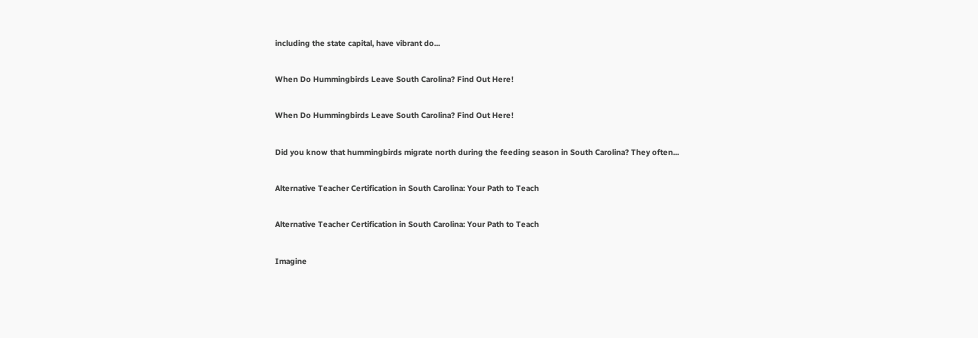including the state capital, have vibrant do...

When Do Hummingbirds Leave South Carolina? Find Out Here!

When Do Hummingbirds Leave South Carolina? Find Out Here!

Did you know that hummingbirds migrate north during the feeding season in South Carolina? They often...

Alternative Teacher Certification in South Carolina: Your Path to Teach

Alternative Teacher Certification in South Carolina: Your Path to Teach

Imagine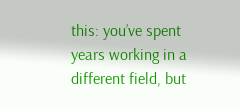this: you’ve spent years working in a different field, but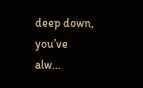deep down, you’ve alw...